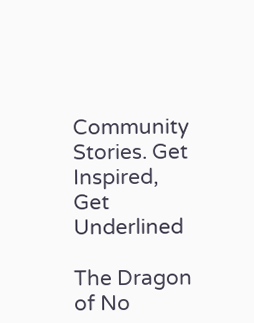Community Stories. Get Inspired, Get Underlined

The Dragon of No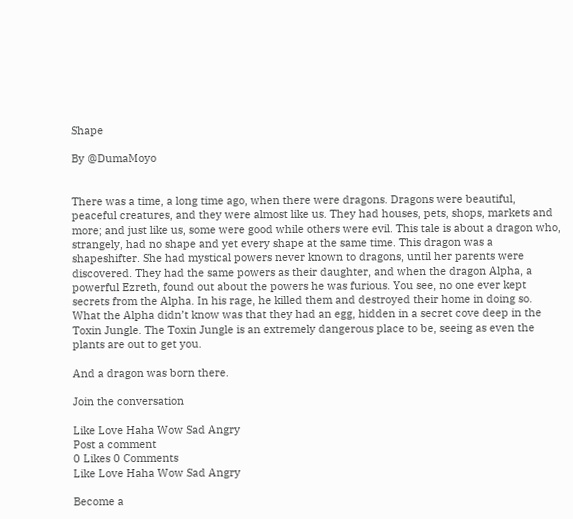Shape

By @DumaMoyo


There was a time, a long time ago, when there were dragons. Dragons were beautiful, peaceful creatures, and they were almost like us. They had houses, pets, shops, markets and more; and just like us, some were good while others were evil. This tale is about a dragon who, strangely, had no shape and yet every shape at the same time. This dragon was a shapeshifter. She had mystical powers never known to dragons, until her parents were discovered. They had the same powers as their daughter, and when the dragon Alpha, a powerful Ezreth, found out about the powers he was furious. You see, no one ever kept secrets from the Alpha. In his rage, he killed them and destroyed their home in doing so. What the Alpha didn’t know was that they had an egg, hidden in a secret cove deep in the Toxin Jungle. The Toxin Jungle is an extremely dangerous place to be, seeing as even the plants are out to get you.

And a dragon was born there.

Join the conversation

Like Love Haha Wow Sad Angry
Post a comment
0 Likes 0 Comments
Like Love Haha Wow Sad Angry

Become a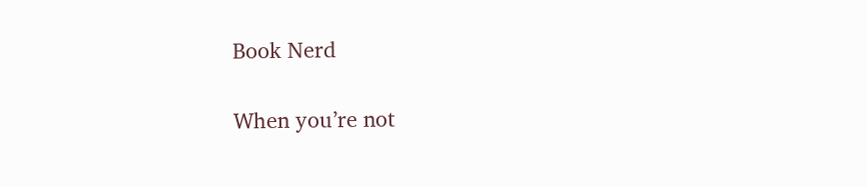Book Nerd

When you’re not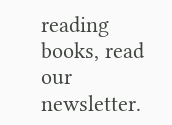reading books, read our newsletter.